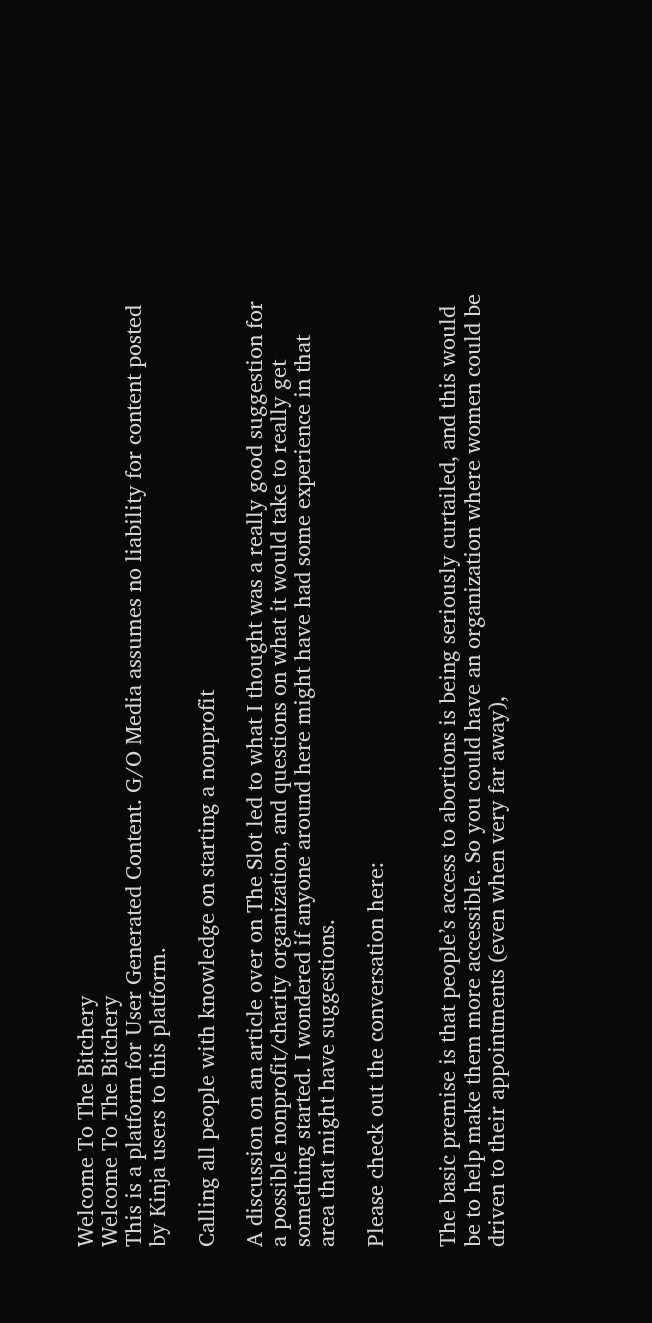Welcome To The Bitchery
Welcome To The Bitchery
This is a platform for User Generated Content. G/O Media assumes no liability for content posted by Kinja users to this platform.

Calling all people with knowledge on starting a nonprofit

A discussion on an article over on The Slot led to what I thought was a really good suggestion for a possible nonprofit/charity organization, and questions on what it would take to really get something started. I wondered if anyone around here might have had some experience in that area that might have suggestions.

Please check out the conversation here:


The basic premise is that people’s access to abortions is being seriously curtailed, and this would be to help make them more accessible. So you could have an organization where women could be driven to their appointments (even when very far away),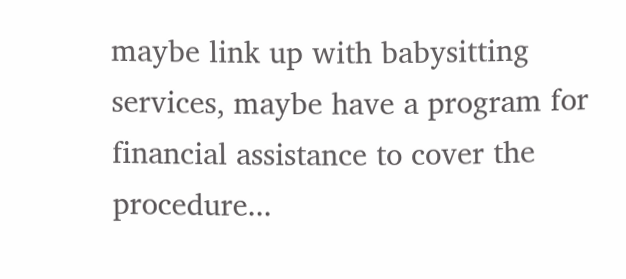maybe link up with babysitting services, maybe have a program for financial assistance to cover the procedure...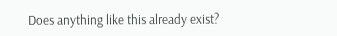Does anything like this already exist?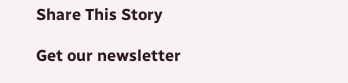Share This Story

Get our newsletter